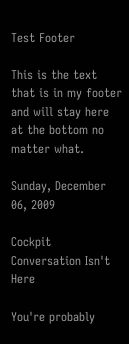Test Footer

This is the text that is in my footer and will stay here at the bottom no matter what.

Sunday, December 06, 2009

Cockpit Conversation Isn't Here

You're probably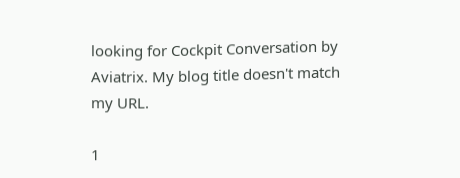looking for Cockpit Conversation by Aviatrix. My blog title doesn't match my URL.

1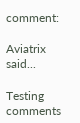comment:

Aviatrix said...

Testing comments